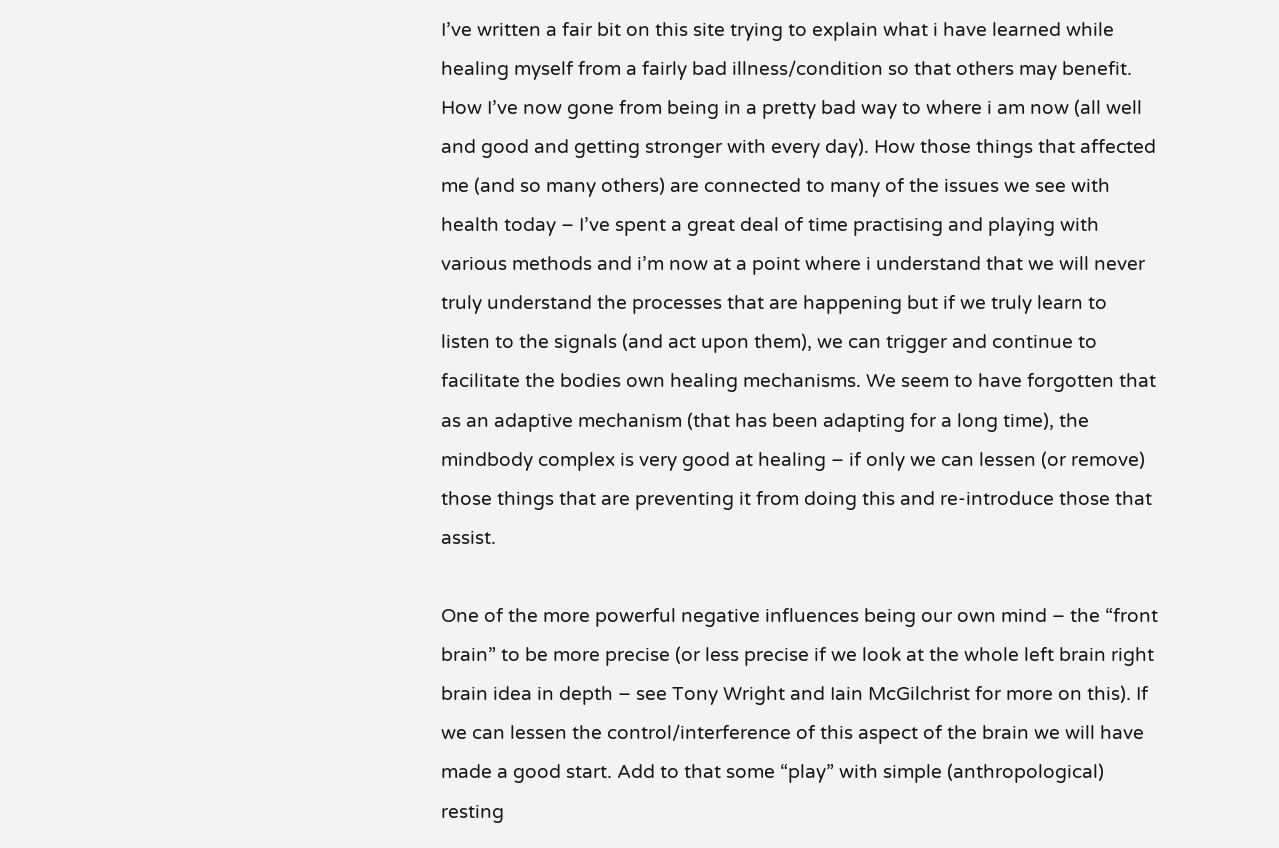I’ve written a fair bit on this site trying to explain what i have learned while healing myself from a fairly bad illness/condition so that others may benefit. How I’ve now gone from being in a pretty bad way to where i am now (all well and good and getting stronger with every day). How those things that affected me (and so many others) are connected to many of the issues we see with health today – I’ve spent a great deal of time practising and playing with various methods and i’m now at a point where i understand that we will never truly understand the processes that are happening but if we truly learn to listen to the signals (and act upon them), we can trigger and continue to facilitate the bodies own healing mechanisms. We seem to have forgotten that as an adaptive mechanism (that has been adapting for a long time), the mindbody complex is very good at healing – if only we can lessen (or remove) those things that are preventing it from doing this and re-introduce those that assist.

One of the more powerful negative influences being our own mind – the “front brain” to be more precise (or less precise if we look at the whole left brain right brain idea in depth – see Tony Wright and Iain McGilchrist for more on this). If we can lessen the control/interference of this aspect of the brain we will have made a good start. Add to that some “play” with simple (anthropological) resting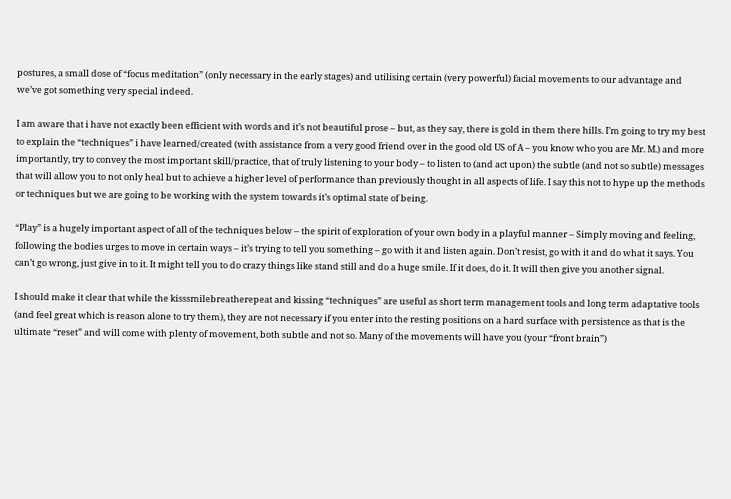postures, a small dose of “focus meditation” (only necessary in the early stages) and utilising certain (very powerful) facial movements to our advantage and we’ve got something very special indeed.

I am aware that i have not exactly been efficient with words and it’s not beautiful prose – but, as they say, there is gold in them there hills. I’m going to try my best to explain the “techniques” i have learned/created (with assistance from a very good friend over in the good old US of A – you know who you are Mr. M.) and more importantly, try to convey the most important skill/practice, that of truly listening to your body – to listen to (and act upon) the subtle (and not so subtle) messages that will allow you to not only heal but to achieve a higher level of performance than previously thought in all aspects of life. I say this not to hype up the methods or techniques but we are going to be working with the system towards it’s optimal state of being.

“Play” is a hugely important aspect of all of the techniques below – the spirit of exploration of your own body in a playful manner – Simply moving and feeling, following the bodies urges to move in certain ways – it’s trying to tell you something – go with it and listen again. Don’t resist, go with it and do what it says. You can’t go wrong, just give in to it. It might tell you to do crazy things like stand still and do a huge smile. If it does, do it. It will then give you another signal.

I should make it clear that while the kisssmilebreatherepeat and kissing “techniques” are useful as short term management tools and long term adaptative tools (and feel great which is reason alone to try them), they are not necessary if you enter into the resting positions on a hard surface with persistence as that is the ultimate “reset” and will come with plenty of movement, both subtle and not so. Many of the movements will have you (your “front brain”)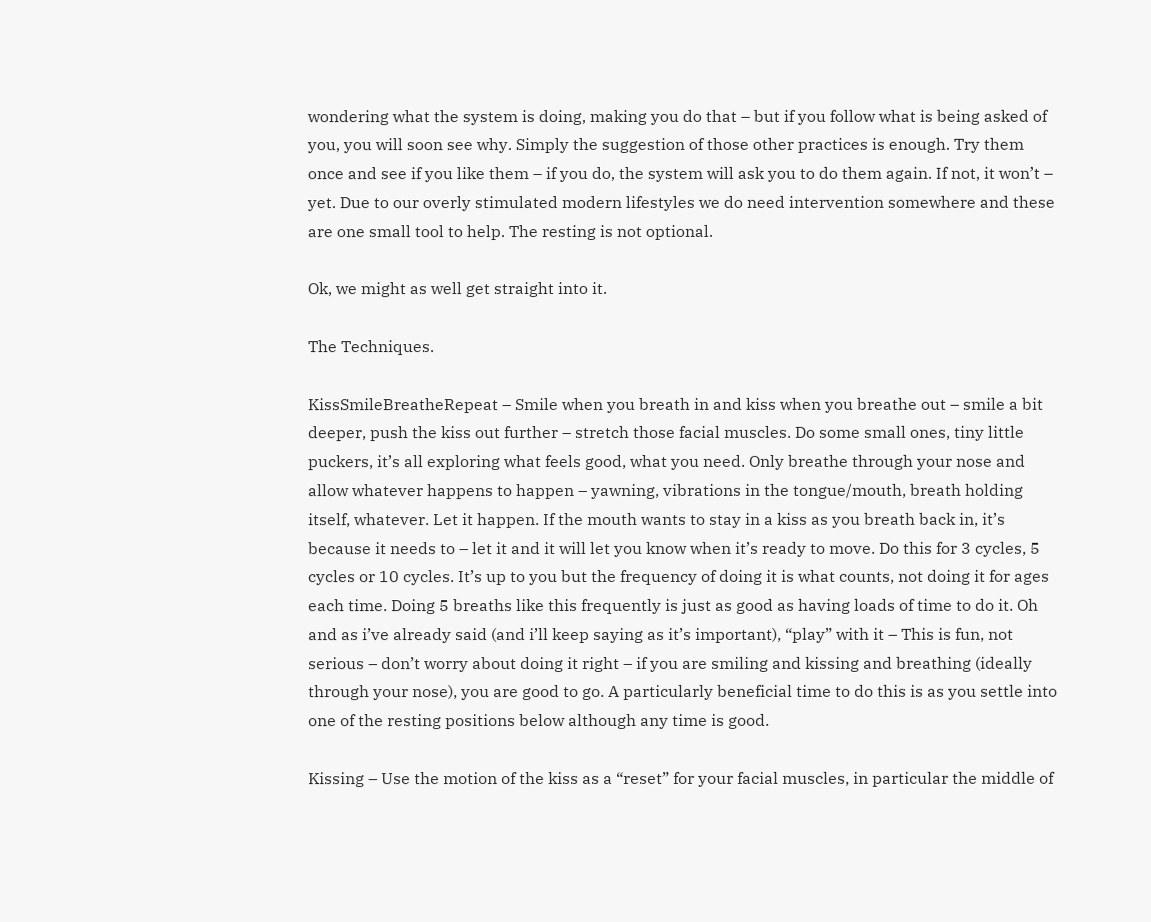wondering what the system is doing, making you do that – but if you follow what is being asked of you, you will soon see why. Simply the suggestion of those other practices is enough. Try them once and see if you like them – if you do, the system will ask you to do them again. If not, it won’t – yet. Due to our overly stimulated modern lifestyles we do need intervention somewhere and these are one small tool to help. The resting is not optional.

Ok, we might as well get straight into it.

The Techniques.

KissSmileBreatheRepeat – Smile when you breath in and kiss when you breathe out – smile a bit deeper, push the kiss out further – stretch those facial muscles. Do some small ones, tiny little puckers, it’s all exploring what feels good, what you need. Only breathe through your nose and allow whatever happens to happen – yawning, vibrations in the tongue/mouth, breath holding itself, whatever. Let it happen. If the mouth wants to stay in a kiss as you breath back in, it’s because it needs to – let it and it will let you know when it’s ready to move. Do this for 3 cycles, 5 cycles or 10 cycles. It’s up to you but the frequency of doing it is what counts, not doing it for ages each time. Doing 5 breaths like this frequently is just as good as having loads of time to do it. Oh and as i’ve already said (and i’ll keep saying as it’s important), “play” with it – This is fun, not serious – don’t worry about doing it right – if you are smiling and kissing and breathing (ideally through your nose), you are good to go. A particularly beneficial time to do this is as you settle into one of the resting positions below although any time is good.

Kissing – Use the motion of the kiss as a “reset” for your facial muscles, in particular the middle of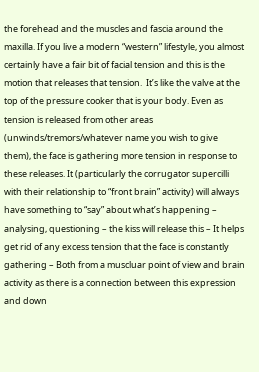the forehead and the muscles and fascia around the maxilla. If you live a modern “western” lifestyle, you almost certainly have a fair bit of facial tension and this is the motion that releases that tension.  It’s like the valve at the top of the pressure cooker that is your body. Even as tension is released from other areas (unwinds/tremors/whatever name you wish to give them), the face is gathering more tension in response to these releases. It (particularly the corrugator supercilli with their relationship to “front brain” activity) will always have something to “say” about what’s happening – analysing, questioning – the kiss will release this – It helps get rid of any excess tension that the face is constantly gathering – Both from a muscluar point of view and brain activity as there is a connection between this expression and down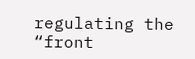regulating the “front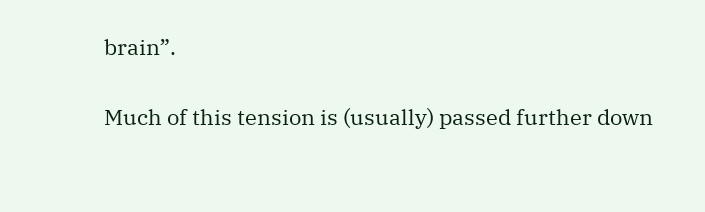brain”.

Much of this tension is (usually) passed further down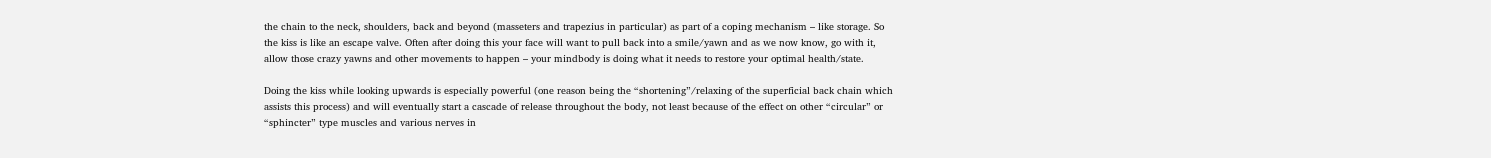the chain to the neck, shoulders, back and beyond (masseters and trapezius in particular) as part of a coping mechanism – like storage. So the kiss is like an escape valve. Often after doing this your face will want to pull back into a smile/yawn and as we now know, go with it, allow those crazy yawns and other movements to happen – your mindbody is doing what it needs to restore your optimal health/state.

Doing the kiss while looking upwards is especially powerful (one reason being the “shortening”/relaxing of the superficial back chain which assists this process) and will eventually start a cascade of release throughout the body, not least because of the effect on other “circular” or “sphincter” type muscles and various nerves in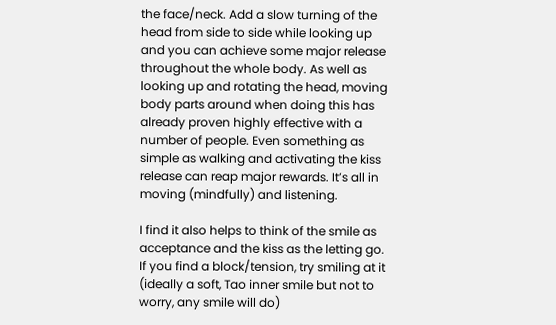the face/neck. Add a slow turning of the head from side to side while looking up and you can achieve some major release throughout the whole body. As well as looking up and rotating the head, moving body parts around when doing this has already proven highly effective with a number of people. Even something as simple as walking and activating the kiss release can reap major rewards. It’s all in moving (mindfully) and listening.

I find it also helps to think of the smile as acceptance and the kiss as the letting go. If you find a block/tension, try smiling at it (ideally a soft, Tao inner smile but not to worry, any smile will do)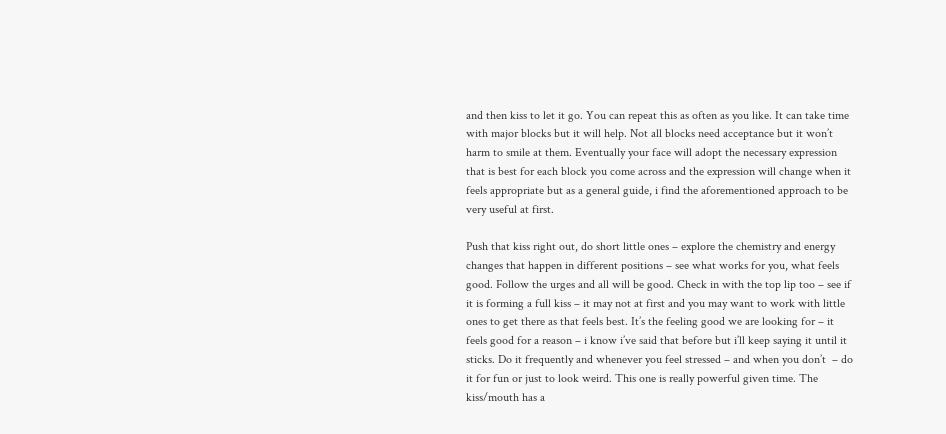and then kiss to let it go. You can repeat this as often as you like. It can take time with major blocks but it will help. Not all blocks need acceptance but it won’t harm to smile at them. Eventually your face will adopt the necessary expression that is best for each block you come across and the expression will change when it feels appropriate but as a general guide, i find the aforementioned approach to be very useful at first.

Push that kiss right out, do short little ones – explore the chemistry and energy changes that happen in different positions – see what works for you, what feels good. Follow the urges and all will be good. Check in with the top lip too – see if it is forming a full kiss – it may not at first and you may want to work with little ones to get there as that feels best. It’s the feeling good we are looking for – it feels good for a reason – i know i’ve said that before but i’ll keep saying it until it sticks. Do it frequently and whenever you feel stressed – and when you don’t  – do it for fun or just to look weird. This one is really powerful given time. The kiss/mouth has a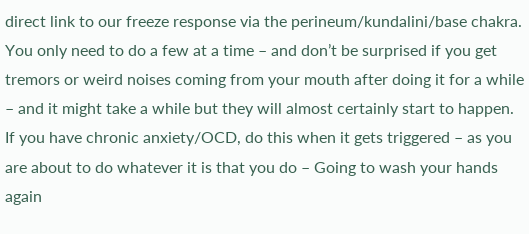direct link to our freeze response via the perineum/kundalini/base chakra. You only need to do a few at a time – and don’t be surprised if you get tremors or weird noises coming from your mouth after doing it for a while – and it might take a while but they will almost certainly start to happen. If you have chronic anxiety/OCD, do this when it gets triggered – as you are about to do whatever it is that you do – Going to wash your hands again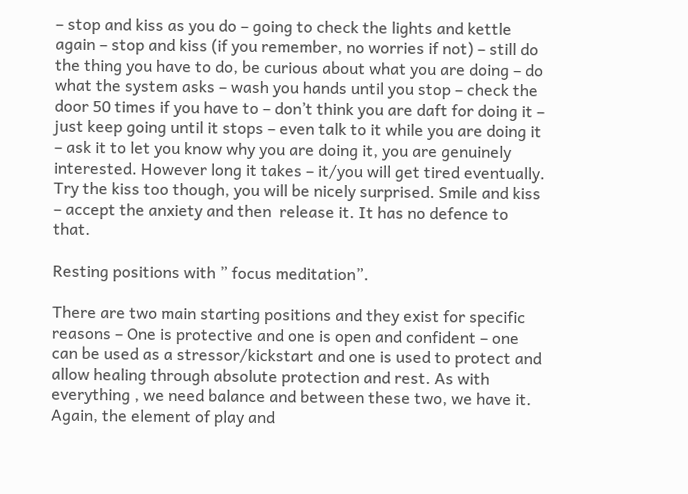– stop and kiss as you do – going to check the lights and kettle again – stop and kiss (if you remember, no worries if not) – still do the thing you have to do, be curious about what you are doing – do what the system asks – wash you hands until you stop – check the door 50 times if you have to – don’t think you are daft for doing it – just keep going until it stops – even talk to it while you are doing it – ask it to let you know why you are doing it, you are genuinely interested. However long it takes – it/you will get tired eventually. Try the kiss too though, you will be nicely surprised. Smile and kiss – accept the anxiety and then  release it. It has no defence to that.

Resting positions with ” focus meditation”.

There are two main starting positions and they exist for specific reasons – One is protective and one is open and confident – one can be used as a stressor/kickstart and one is used to protect and allow healing through absolute protection and rest. As with everything , we need balance and between these two, we have it. Again, the element of play and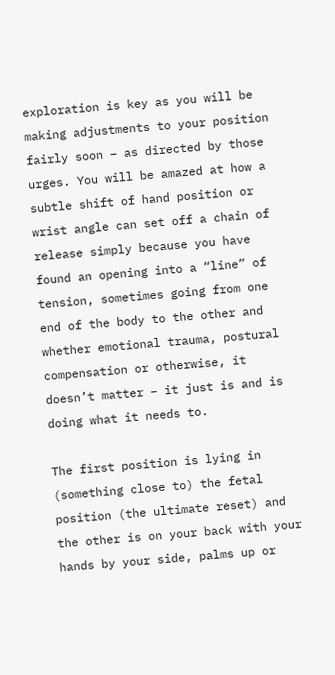exploration is key as you will be making adjustments to your position fairly soon – as directed by those urges. You will be amazed at how a subtle shift of hand position or wrist angle can set off a chain of release simply because you have found an opening into a “line” of tension, sometimes going from one end of the body to the other and whether emotional trauma, postural compensation or otherwise, it doesn’t matter – it just is and is doing what it needs to.

The first position is lying in (something close to) the fetal position (the ultimate reset) and the other is on your back with your hands by your side, palms up or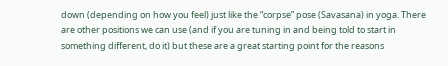down (depending on how you feel) just like the “corpse” pose (Savasana) in yoga. There are other positions we can use (and if you are tuning in and being told to start in something different, do it) but these are a great starting point for the reasons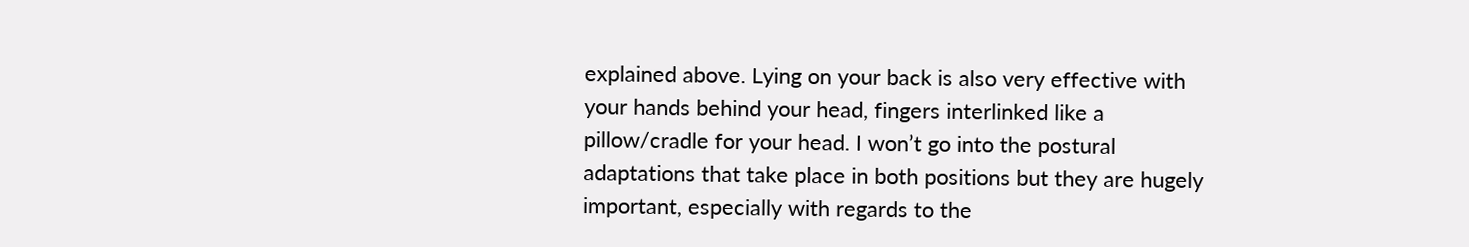explained above. Lying on your back is also very effective with your hands behind your head, fingers interlinked like a pillow/cradle for your head. I won’t go into the postural adaptations that take place in both positions but they are hugely important, especially with regards to the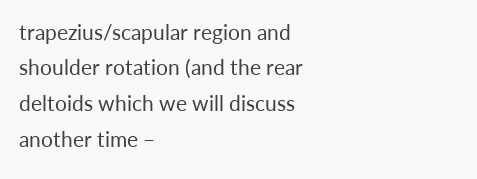trapezius/scapular region and shoulder rotation (and the rear deltoids which we will discuss another time –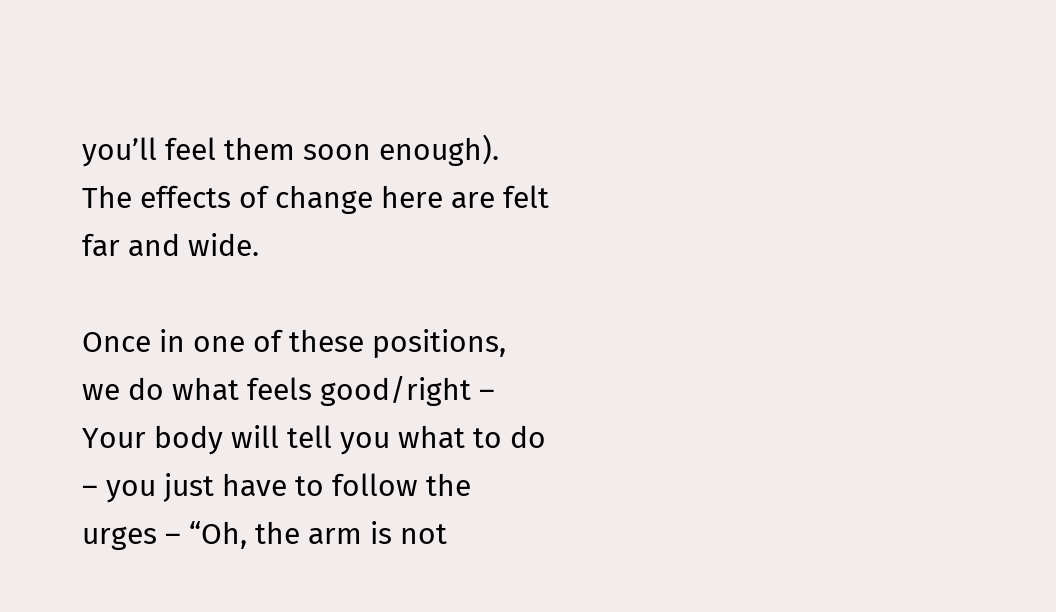you’ll feel them soon enough). The effects of change here are felt far and wide.

Once in one of these positions, we do what feels good/right – Your body will tell you what to do – you just have to follow the urges – “Oh, the arm is not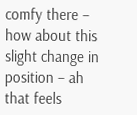comfy there – how about this slight change in position – ah that feels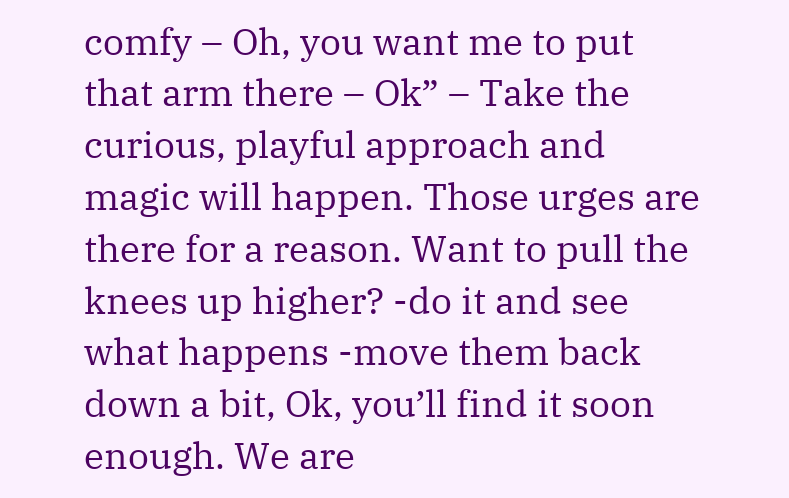comfy – Oh, you want me to put that arm there – Ok” – Take the curious, playful approach and magic will happen. Those urges are there for a reason. Want to pull the knees up higher? -do it and see what happens -move them back down a bit, Ok, you’ll find it soon enough. We are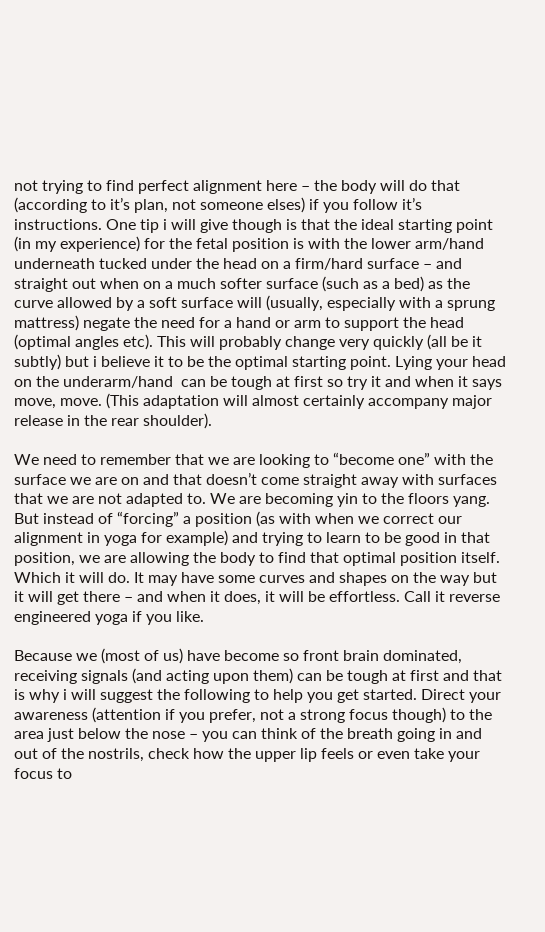not trying to find perfect alignment here – the body will do that (according to it’s plan, not someone elses) if you follow it’s instructions. One tip i will give though is that the ideal starting point (in my experience) for the fetal position is with the lower arm/hand underneath tucked under the head on a firm/hard surface – and straight out when on a much softer surface (such as a bed) as the curve allowed by a soft surface will (usually, especially with a sprung mattress) negate the need for a hand or arm to support the head (optimal angles etc). This will probably change very quickly (all be it subtly) but i believe it to be the optimal starting point. Lying your head on the underarm/hand  can be tough at first so try it and when it says move, move. (This adaptation will almost certainly accompany major release in the rear shoulder).

We need to remember that we are looking to “become one” with the surface we are on and that doesn’t come straight away with surfaces that we are not adapted to. We are becoming yin to the floors yang. But instead of “forcing” a position (as with when we correct our alignment in yoga for example) and trying to learn to be good in that position, we are allowing the body to find that optimal position itself. Which it will do. It may have some curves and shapes on the way but it will get there – and when it does, it will be effortless. Call it reverse engineered yoga if you like.

Because we (most of us) have become so front brain dominated, receiving signals (and acting upon them) can be tough at first and that is why i will suggest the following to help you get started. Direct your awareness (attention if you prefer, not a strong focus though) to the area just below the nose – you can think of the breath going in and out of the nostrils, check how the upper lip feels or even take your focus to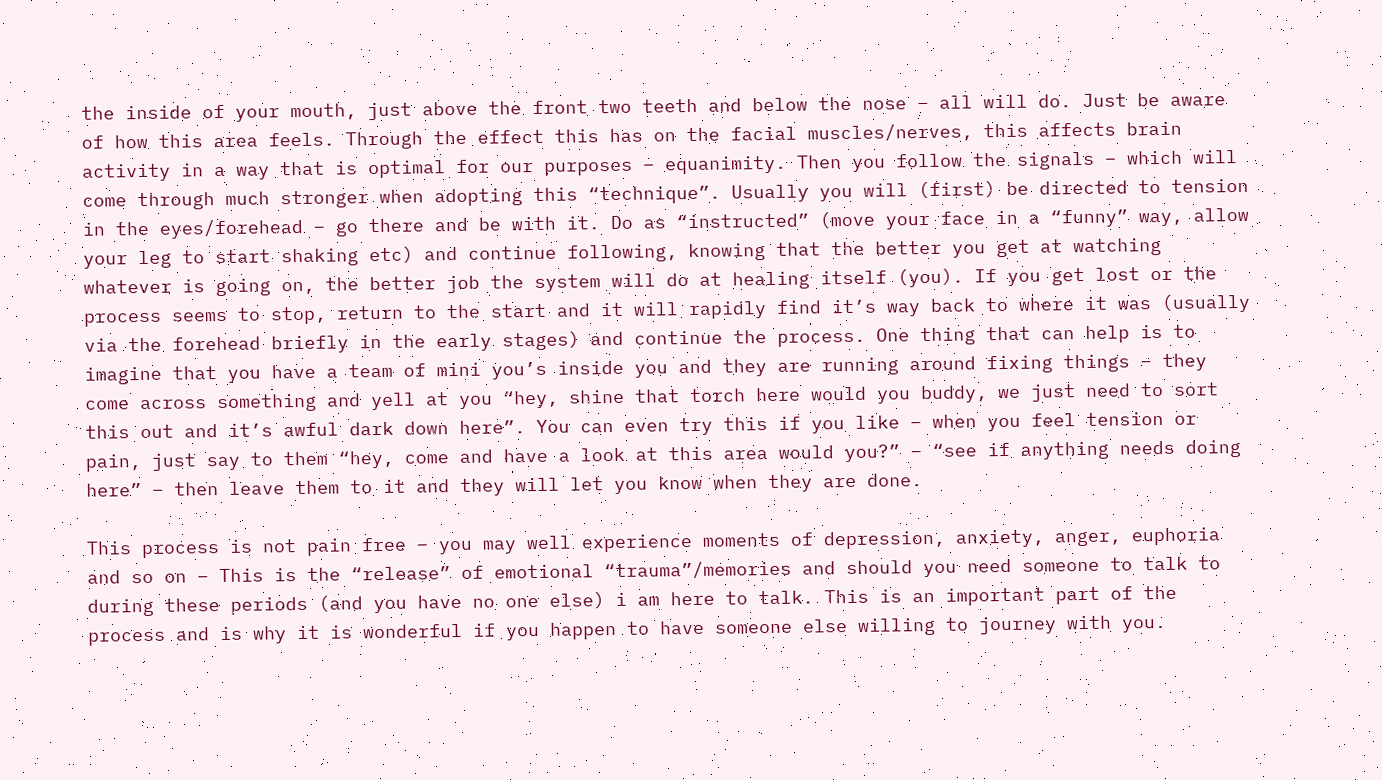the inside of your mouth, just above the front two teeth and below the nose – all will do. Just be aware of how this area feels. Through the effect this has on the facial muscles/nerves, this affects brain activity in a way that is optimal for our purposes – equanimity. Then you follow the signals – which will come through much stronger when adopting this “technique”. Usually you will (first) be directed to tension in the eyes/forehead – go there and be with it. Do as “instructed” (move your face in a “funny” way, allow your leg to start shaking etc) and continue following, knowing that the better you get at watching whatever is going on, the better job the system will do at healing itself (you). If you get lost or the process seems to stop, return to the start and it will rapidly find it’s way back to where it was (usually via the forehead briefly in the early stages) and continue the process. One thing that can help is to imagine that you have a team of mini you’s inside you and they are running around fixing things – they come across something and yell at you “hey, shine that torch here would you buddy, we just need to sort this out and it’s awful dark down here”. You can even try this if you like – when you feel tension or pain, just say to them “hey, come and have a look at this area would you?” – “see if anything needs doing here” – then leave them to it and they will let you know when they are done.

This process is not pain free – you may well experience moments of depression, anxiety, anger, euphoria and so on – This is the “release” of emotional “trauma”/memories and should you need someone to talk to during these periods (and you have no one else) i am here to talk. This is an important part of the process and is why it is wonderful if you happen to have someone else willing to journey with you.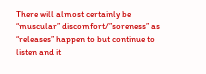There will almost certainly be “muscular” discomfort/”soreness” as “releases” happen to but continue to listen and it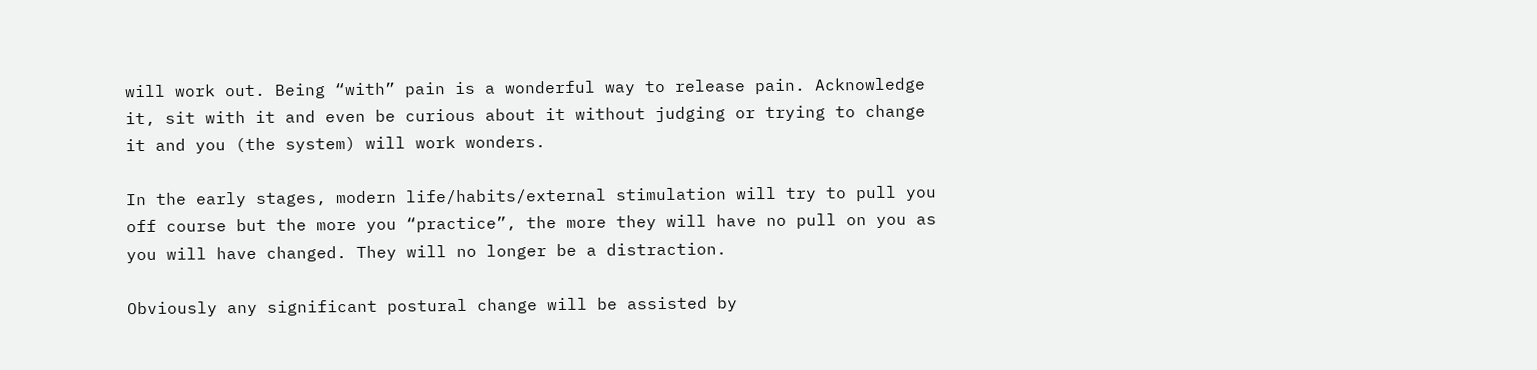will work out. Being “with” pain is a wonderful way to release pain. Acknowledge it, sit with it and even be curious about it without judging or trying to change it and you (the system) will work wonders.

In the early stages, modern life/habits/external stimulation will try to pull you off course but the more you “practice”, the more they will have no pull on you as you will have changed. They will no longer be a distraction.

Obviously any significant postural change will be assisted by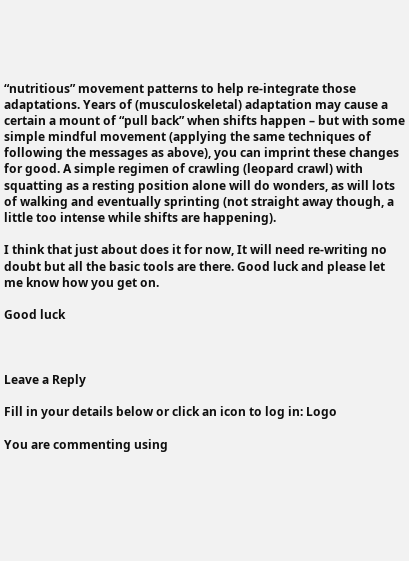“nutritious” movement patterns to help re-integrate those adaptations. Years of (musculoskeletal) adaptation may cause a certain a mount of “pull back” when shifts happen – but with some simple mindful movement (applying the same techniques of following the messages as above), you can imprint these changes for good. A simple regimen of crawling (leopard crawl) with squatting as a resting position alone will do wonders, as will lots of walking and eventually sprinting (not straight away though, a little too intense while shifts are happening).

I think that just about does it for now, It will need re-writing no doubt but all the basic tools are there. Good luck and please let me know how you get on.

Good luck



Leave a Reply

Fill in your details below or click an icon to log in: Logo

You are commenting using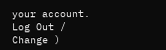your account. Log Out /  Change )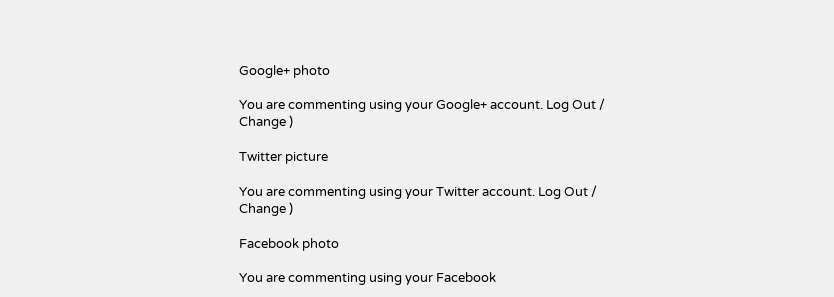Google+ photo

You are commenting using your Google+ account. Log Out /  Change )

Twitter picture

You are commenting using your Twitter account. Log Out /  Change )

Facebook photo

You are commenting using your Facebook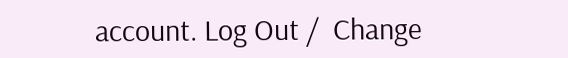account. Log Out /  Change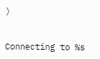)


Connecting to %s